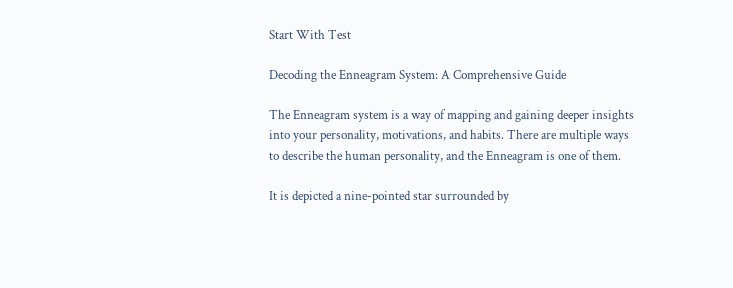Start With Test

Decoding the Enneagram System: A Comprehensive Guide

The Enneagram system is a way of mapping and gaining deeper insights into your personality, motivations, and habits. There are multiple ways to describe the human personality, and the Enneagram is one of them.

It is depicted a nine-pointed star surrounded by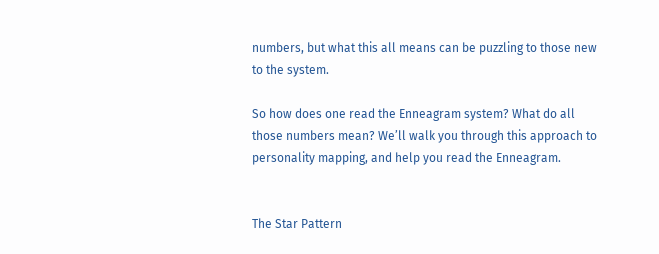numbers, but what this all means can be puzzling to those new to the system.

So how does one read the Enneagram system? What do all those numbers mean? We’ll walk you through this approach to personality mapping, and help you read the Enneagram.


The Star Pattern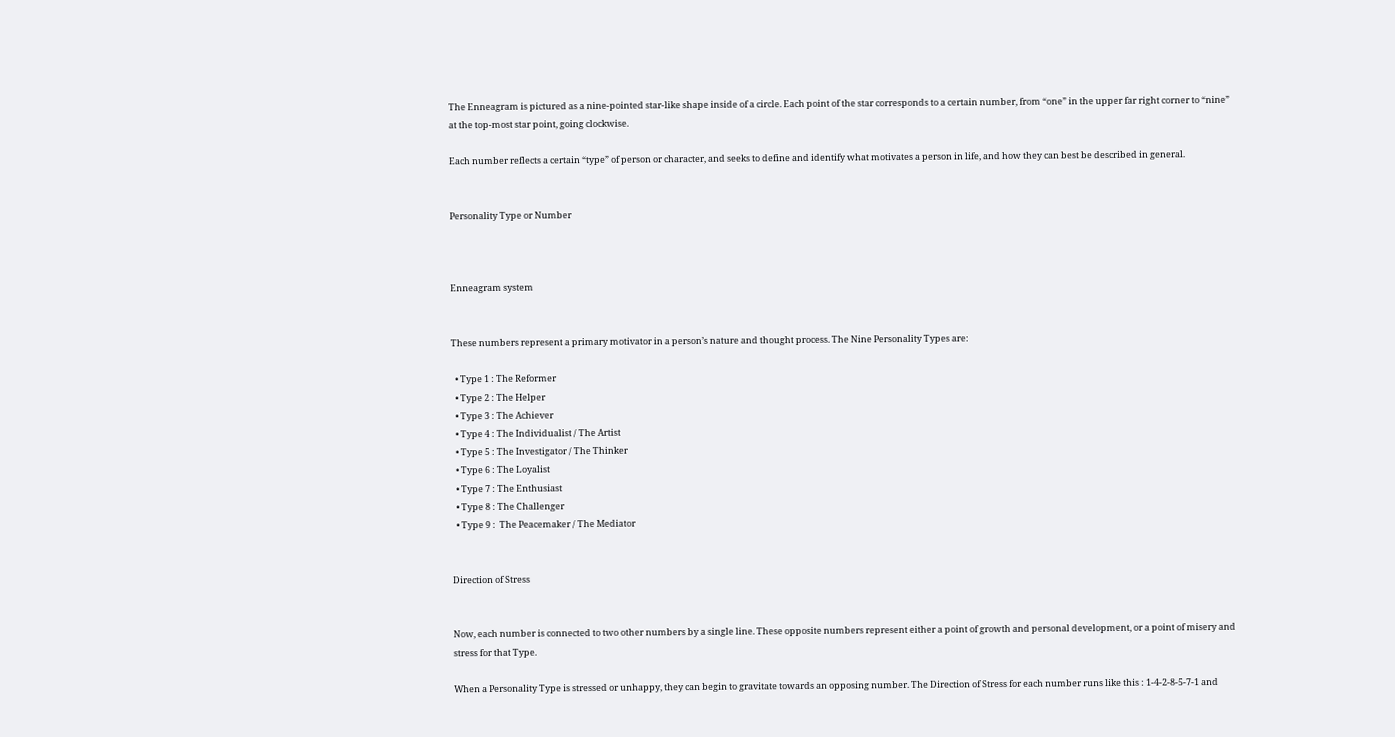The Enneagram is pictured as a nine-pointed star-like shape inside of a circle. Each point of the star corresponds to a certain number, from “one” in the upper far right corner to “nine” at the top-most star point, going clockwise.

Each number reflects a certain “type” of person or character, and seeks to define and identify what motivates a person in life, and how they can best be described in general.


Personality Type or Number



Enneagram system


These numbers represent a primary motivator in a person’s nature and thought process. The Nine Personality Types are:

  • Type 1 : The Reformer
  • Type 2 : The Helper
  • Type 3 : The Achiever
  • Type 4 : The Individualist / The Artist
  • Type 5 : The Investigator / The Thinker
  • Type 6 : The Loyalist
  • Type 7 : The Enthusiast
  • Type 8 : The Challenger
  • Type 9 :  The Peacemaker / The Mediator


Direction of Stress


Now, each number is connected to two other numbers by a single line. These opposite numbers represent either a point of growth and personal development, or a point of misery and stress for that Type.

When a Personality Type is stressed or unhappy, they can begin to gravitate towards an opposing number. The Direction of Stress for each number runs like this : 1-4-2-8-5-7-1 and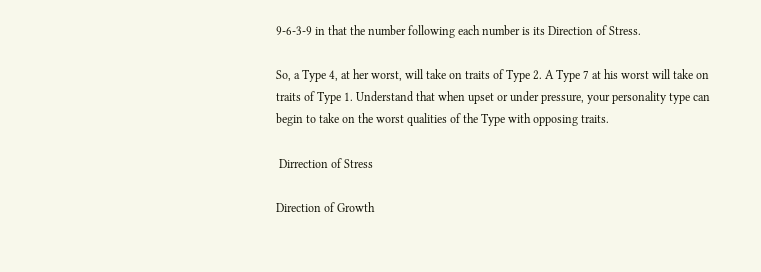9-6-3-9 in that the number following each number is its Direction of Stress.

So, a Type 4, at her worst, will take on traits of Type 2. A Type 7 at his worst will take on traits of Type 1. Understand that when upset or under pressure, your personality type can begin to take on the worst qualities of the Type with opposing traits.

 Dirrection of Stress

Direction of Growth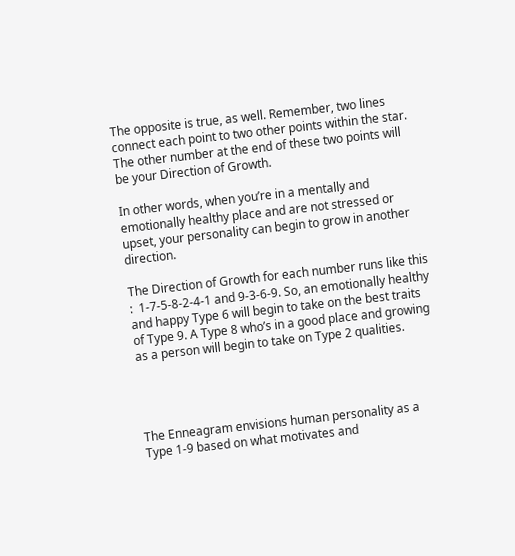The opposite is true, as well. Remember, two lines connect each point to two other points within the star. The other number at the end of these two points will be your Direction of Growth.

In other words, when you’re in a mentally and emotionally healthy place and are not stressed or upset, your personality can begin to grow in another direction.

The Direction of Growth for each number runs like this :  1-7-5-8-2-4-1 and 9-3-6-9. So, an emotionally healthy and happy Type 6 will begin to take on the best traits of Type 9. A Type 8 who’s in a good place and growing as a person will begin to take on Type 2 qualities.




The Enneagram envisions human personality as a Type 1-9 based on what motivates and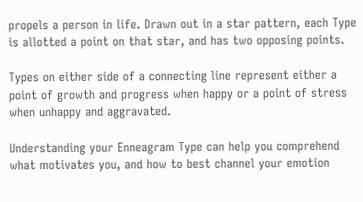propels a person in life. Drawn out in a star pattern, each Type is allotted a point on that star, and has two opposing points.

Types on either side of a connecting line represent either a point of growth and progress when happy or a point of stress when unhappy and aggravated.

Understanding your Enneagram Type can help you comprehend what motivates you, and how to best channel your emotion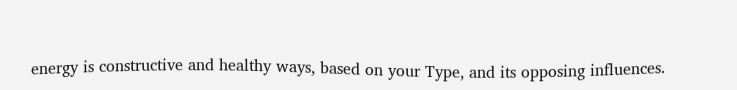energy is constructive and healthy ways, based on your Type, and its opposing influences.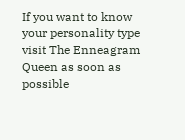If you want to know your personality type visit The Enneagram Queen as soon as possible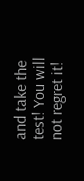and take the test! You will not regret it!